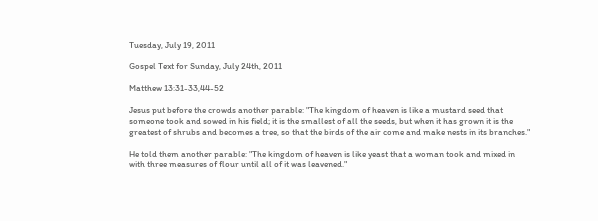Tuesday, July 19, 2011

Gospel Text for Sunday, July 24th, 2011

Matthew 13:31-33,44-52

Jesus put before the crowds another parable: "The kingdom of heaven is like a mustard seed that someone took and sowed in his field; it is the smallest of all the seeds, but when it has grown it is the greatest of shrubs and becomes a tree, so that the birds of the air come and make nests in its branches."

He told them another parable: "The kingdom of heaven is like yeast that a woman took and mixed in with three measures of flour until all of it was leavened."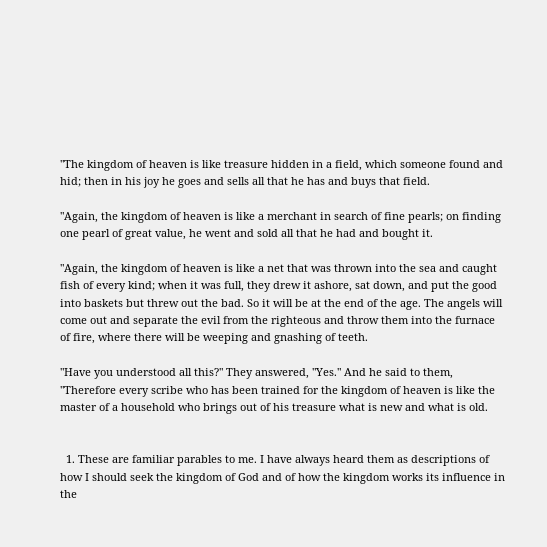"The kingdom of heaven is like treasure hidden in a field, which someone found and hid; then in his joy he goes and sells all that he has and buys that field.

"Again, the kingdom of heaven is like a merchant in search of fine pearls; on finding one pearl of great value, he went and sold all that he had and bought it.

"Again, the kingdom of heaven is like a net that was thrown into the sea and caught fish of every kind; when it was full, they drew it ashore, sat down, and put the good into baskets but threw out the bad. So it will be at the end of the age. The angels will come out and separate the evil from the righteous and throw them into the furnace of fire, where there will be weeping and gnashing of teeth.

"Have you understood all this?" They answered, "Yes." And he said to them, "Therefore every scribe who has been trained for the kingdom of heaven is like the master of a household who brings out of his treasure what is new and what is old.


  1. These are familiar parables to me. I have always heard them as descriptions of how I should seek the kingdom of God and of how the kingdom works its influence in the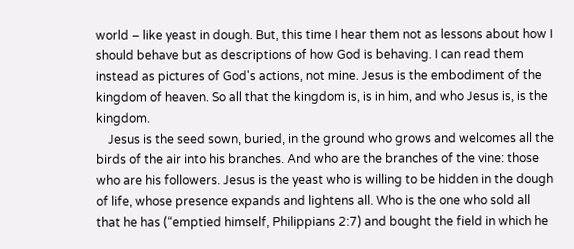world – like yeast in dough. But, this time I hear them not as lessons about how I should behave but as descriptions of how God is behaving. I can read them instead as pictures of God's actions, not mine. Jesus is the embodiment of the kingdom of heaven. So all that the kingdom is, is in him, and who Jesus is, is the kingdom.
    Jesus is the seed sown, buried, in the ground who grows and welcomes all the birds of the air into his branches. And who are the branches of the vine: those who are his followers. Jesus is the yeast who is willing to be hidden in the dough of life, whose presence expands and lightens all. Who is the one who sold all that he has (“emptied himself, Philippians 2:7) and bought the field in which he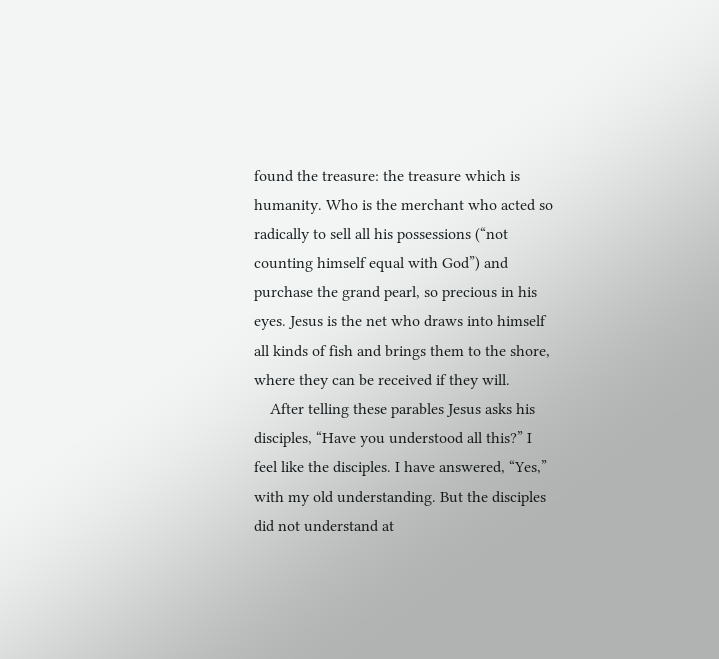found the treasure: the treasure which is humanity. Who is the merchant who acted so radically to sell all his possessions (“not counting himself equal with God”) and purchase the grand pearl, so precious in his eyes. Jesus is the net who draws into himself all kinds of fish and brings them to the shore, where they can be received if they will.
    After telling these parables Jesus asks his disciples, “Have you understood all this?” I feel like the disciples. I have answered, “Yes,” with my old understanding. But the disciples did not understand at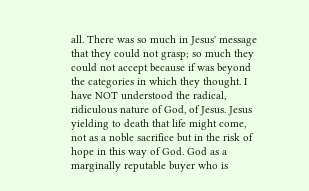all. There was so much in Jesus' message that they could not grasp; so much they could not accept because if was beyond the categories in which they thought. I have NOT understood the radical, ridiculous nature of God, of Jesus. Jesus yielding to death that life might come, not as a noble sacrifice but in the risk of hope in this way of God. God as a marginally reputable buyer who is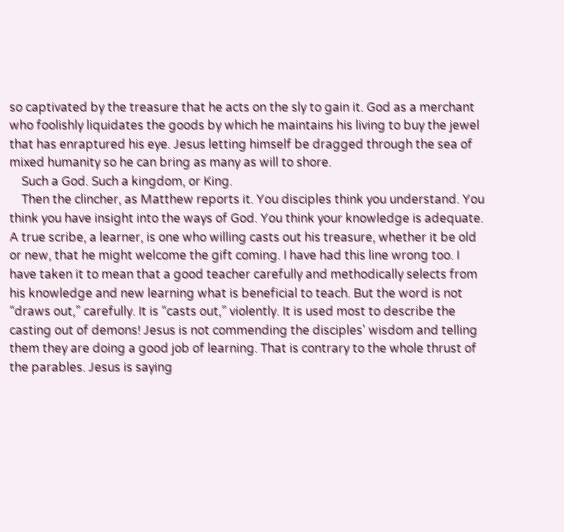so captivated by the treasure that he acts on the sly to gain it. God as a merchant who foolishly liquidates the goods by which he maintains his living to buy the jewel that has enraptured his eye. Jesus letting himself be dragged through the sea of mixed humanity so he can bring as many as will to shore.
    Such a God. Such a kingdom, or King.
    Then the clincher, as Matthew reports it. You disciples think you understand. You think you have insight into the ways of God. You think your knowledge is adequate. A true scribe, a learner, is one who willing casts out his treasure, whether it be old or new, that he might welcome the gift coming. I have had this line wrong too. I have taken it to mean that a good teacher carefully and methodically selects from his knowledge and new learning what is beneficial to teach. But the word is not “draws out,” carefully. It is “casts out,” violently. It is used most to describe the casting out of demons! Jesus is not commending the disciples' wisdom and telling them they are doing a good job of learning. That is contrary to the whole thrust of the parables. Jesus is saying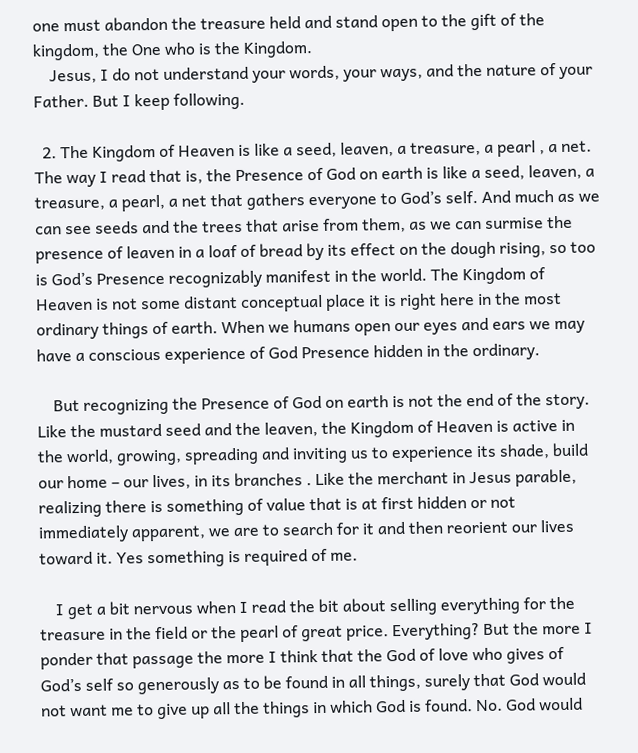one must abandon the treasure held and stand open to the gift of the kingdom, the One who is the Kingdom.
    Jesus, I do not understand your words, your ways, and the nature of your Father. But I keep following.

  2. The Kingdom of Heaven is like a seed, leaven, a treasure, a pearl , a net. The way I read that is, the Presence of God on earth is like a seed, leaven, a treasure, a pearl, a net that gathers everyone to God’s self. And much as we can see seeds and the trees that arise from them, as we can surmise the presence of leaven in a loaf of bread by its effect on the dough rising, so too is God’s Presence recognizably manifest in the world. The Kingdom of Heaven is not some distant conceptual place it is right here in the most ordinary things of earth. When we humans open our eyes and ears we may have a conscious experience of God Presence hidden in the ordinary.

    But recognizing the Presence of God on earth is not the end of the story. Like the mustard seed and the leaven, the Kingdom of Heaven is active in the world, growing, spreading and inviting us to experience its shade, build our home – our lives, in its branches . Like the merchant in Jesus parable, realizing there is something of value that is at first hidden or not immediately apparent, we are to search for it and then reorient our lives toward it. Yes something is required of me.

    I get a bit nervous when I read the bit about selling everything for the treasure in the field or the pearl of great price. Everything? But the more I ponder that passage the more I think that the God of love who gives of God’s self so generously as to be found in all things, surely that God would not want me to give up all the things in which God is found. No. God would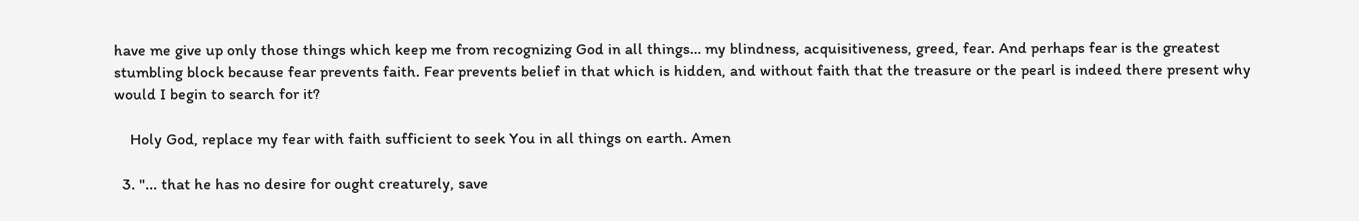have me give up only those things which keep me from recognizing God in all things… my blindness, acquisitiveness, greed, fear. And perhaps fear is the greatest stumbling block because fear prevents faith. Fear prevents belief in that which is hidden, and without faith that the treasure or the pearl is indeed there present why would I begin to search for it?

    Holy God, replace my fear with faith sufficient to seek You in all things on earth. Amen

  3. "... that he has no desire for ought creaturely, save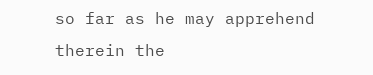so far as he may apprehend therein the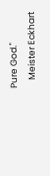Pure God."
    Meister Eckhart